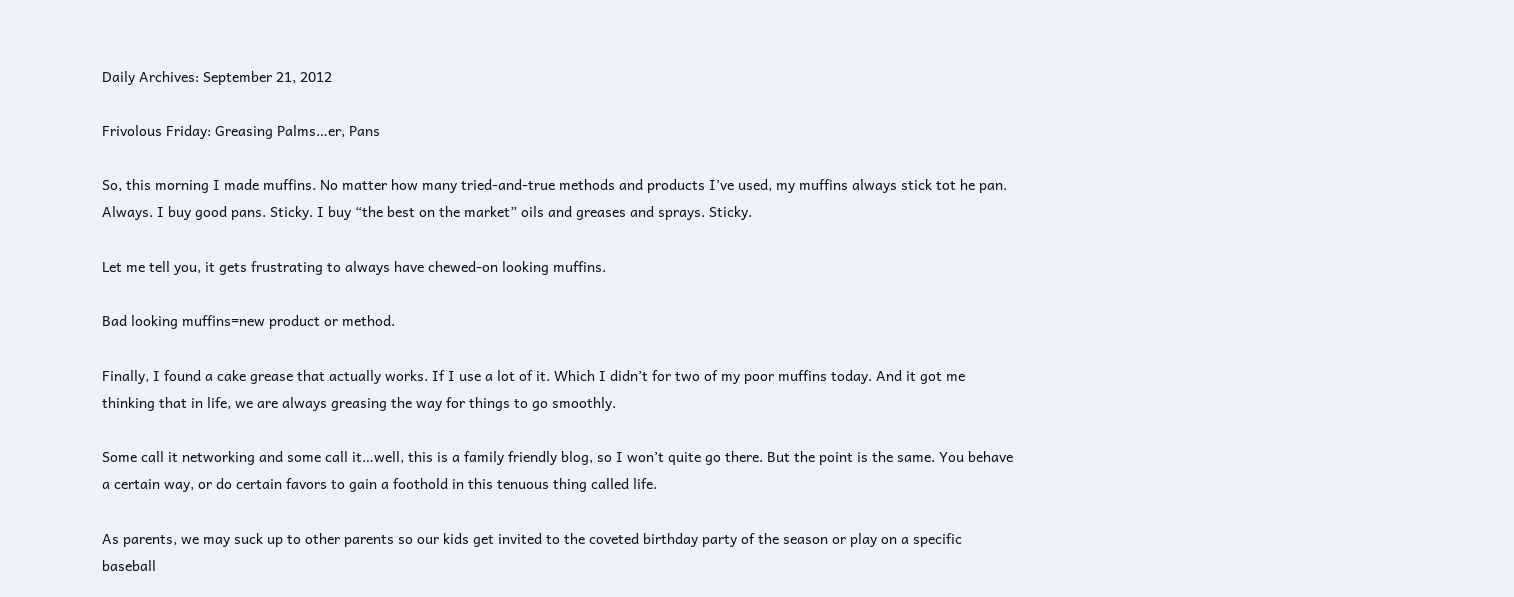Daily Archives: September 21, 2012

Frivolous Friday: Greasing Palms…er, Pans

So, this morning I made muffins. No matter how many tried-and-true methods and products I’ve used, my muffins always stick tot he pan. Always. I buy good pans. Sticky. I buy “the best on the market” oils and greases and sprays. Sticky.

Let me tell you, it gets frustrating to always have chewed-on looking muffins.

Bad looking muffins=new product or method.

Finally, I found a cake grease that actually works. If I use a lot of it. Which I didn’t for two of my poor muffins today. And it got me thinking that in life, we are always greasing the way for things to go smoothly.

Some call it networking and some call it…well, this is a family friendly blog, so I won’t quite go there. But the point is the same. You behave a certain way, or do certain favors to gain a foothold in this tenuous thing called life.

As parents, we may suck up to other parents so our kids get invited to the coveted birthday party of the season or play on a specific baseball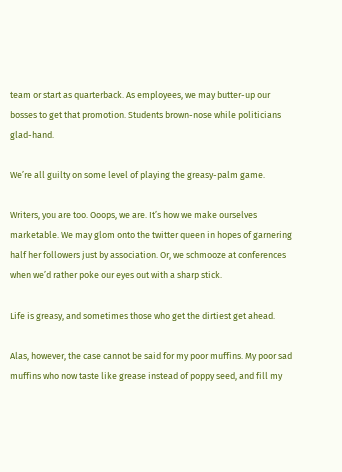team or start as quarterback. As employees, we may butter-up our bosses to get that promotion. Students brown-nose while politicians glad-hand.

We’re all guilty on some level of playing the greasy-palm game.

Writers, you are too. Ooops, we are. It’s how we make ourselves marketable. We may glom onto the twitter queen in hopes of garnering half her followers just by association. Or, we schmooze at conferences when we’d rather poke our eyes out with a sharp stick.

Life is greasy, and sometimes those who get the dirtiest get ahead.

Alas, however, the case cannot be said for my poor muffins. My poor sad muffins who now taste like grease instead of poppy seed, and fill my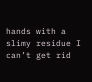hands with a slimy residue I can’t get rid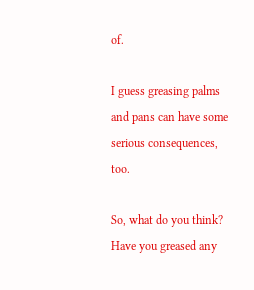of.

I guess greasing palms and pans can have some serious consequences, too.

So, what do you think? Have you greased any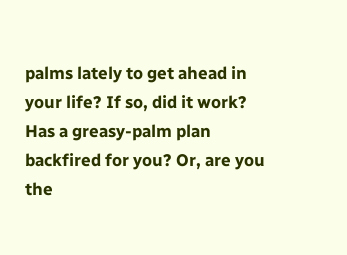palms lately to get ahead in your life? If so, did it work? Has a greasy-palm plan backfired for you? Or, are you the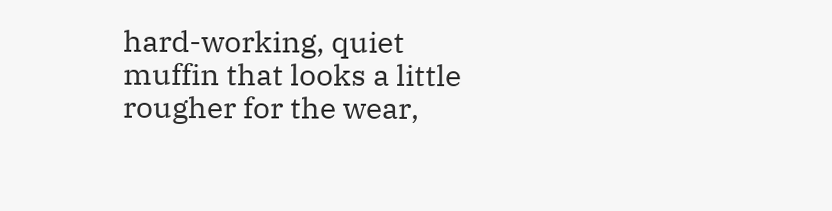hard-working, quiet muffin that looks a little rougher for the wear,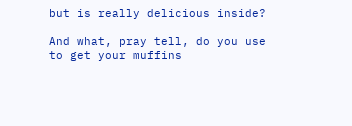but is really delicious inside?

And what, pray tell, do you use to get your muffins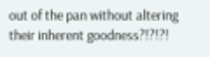out of the pan without altering their inherent goodness?!?!?!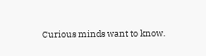Curious minds want to know.